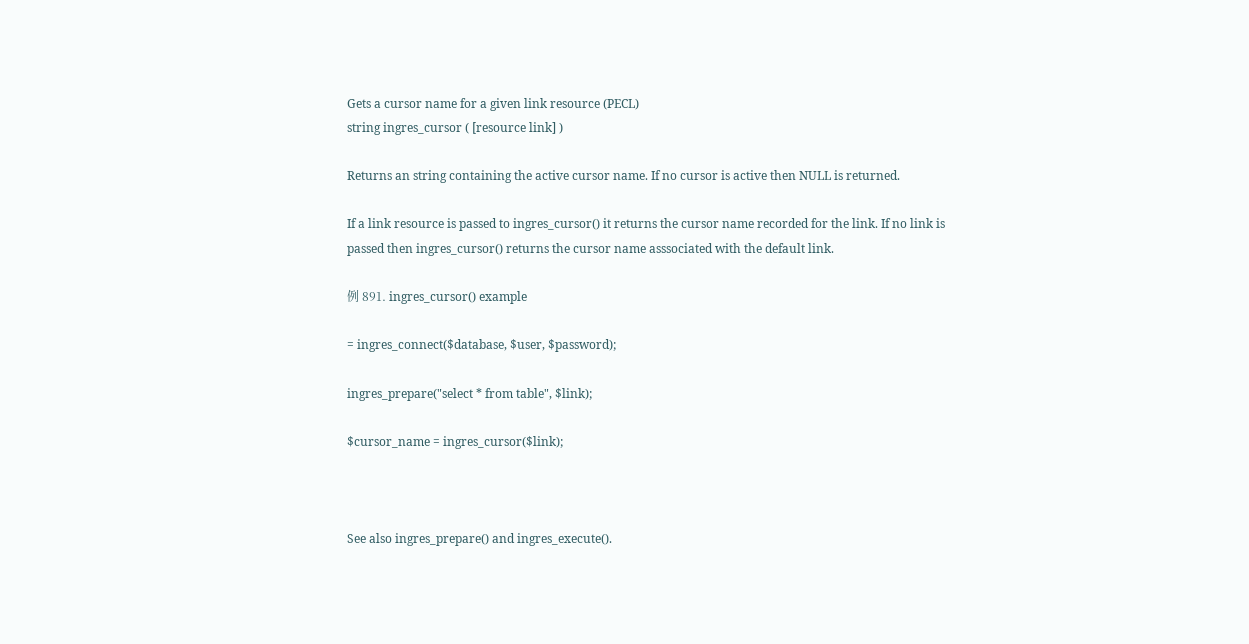Gets a cursor name for a given link resource (PECL)
string ingres_cursor ( [resource link] )

Returns an string containing the active cursor name. If no cursor is active then NULL is returned.

If a link resource is passed to ingres_cursor() it returns the cursor name recorded for the link. If no link is passed then ingres_cursor() returns the cursor name asssociated with the default link.

例 891. ingres_cursor() example

= ingres_connect($database, $user, $password);

ingres_prepare("select * from table", $link);

$cursor_name = ingres_cursor($link);



See also ingres_prepare() and ingres_execute().